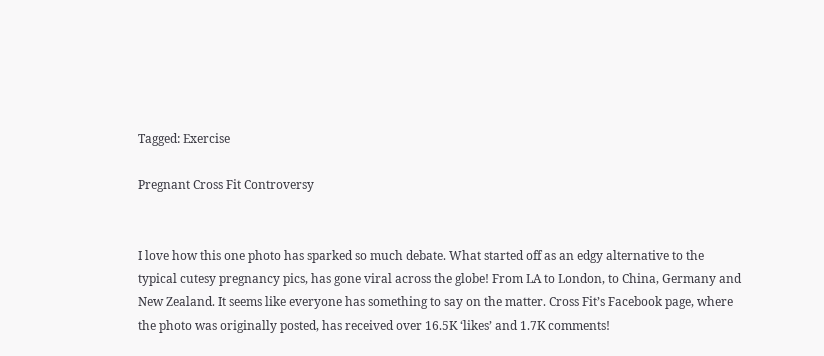Tagged: Exercise

Pregnant Cross Fit Controversy


I love how this one photo has sparked so much debate. What started off as an edgy alternative to the typical cutesy pregnancy pics, has gone viral across the globe! From LA to London, to China, Germany and New Zealand. It seems like everyone has something to say on the matter. Cross Fit’s Facebook page, where the photo was originally posted, has received over 16.5K ‘likes’ and 1.7K comments!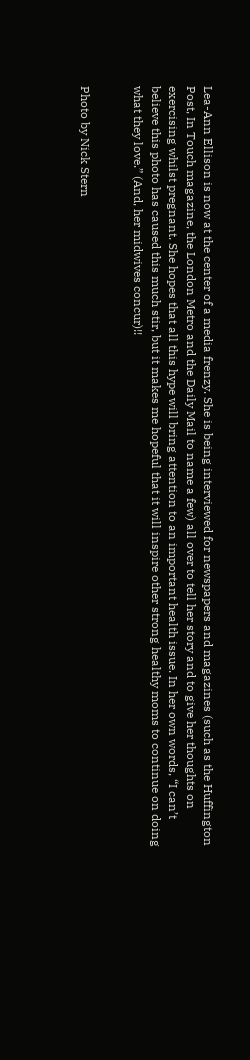Lea-Ann Ellison is now at the center of a media frenzy. She is being interviewed for newspapers and magazines (such as the Huffington Post, In Touch magazine, the London Metro and the Daily Mail to name a few) all over to tell her story and to give her thoughts on exercising whilst pregnant. She hopes that all this hype will bring attention to an important health issue. In her own words, “I can’t believe this photo has caused this much stir, but it makes me hopeful that it will inspire other strong healthy moms to continue on doing what they love.” (And, her midwives concur)!!


Photo by Nick Stern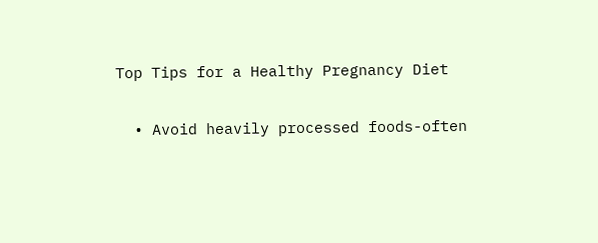Top Tips for a Healthy Pregnancy Diet

  • Avoid heavily processed foods-often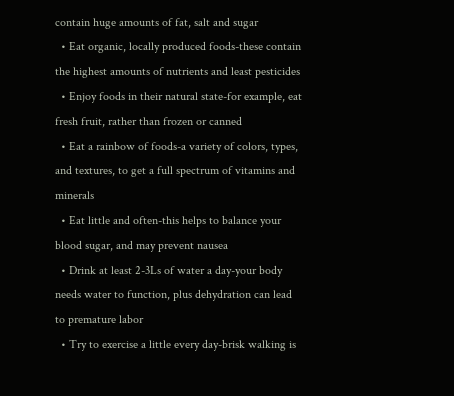contain huge amounts of fat, salt and sugar
  • Eat organic, locally produced foods-these contain the highest amounts of nutrients and least pesticides
  • Enjoy foods in their natural state-for example, eat fresh fruit, rather than frozen or canned
  • Eat a rainbow of foods-a variety of colors, types, and textures, to get a full spectrum of vitamins and minerals
  • Eat little and often-this helps to balance your blood sugar, and may prevent nausea
  • Drink at least 2-3Ls of water a day-your body needs water to function, plus dehydration can lead to premature labor
  • Try to exercise a little every day-brisk walking is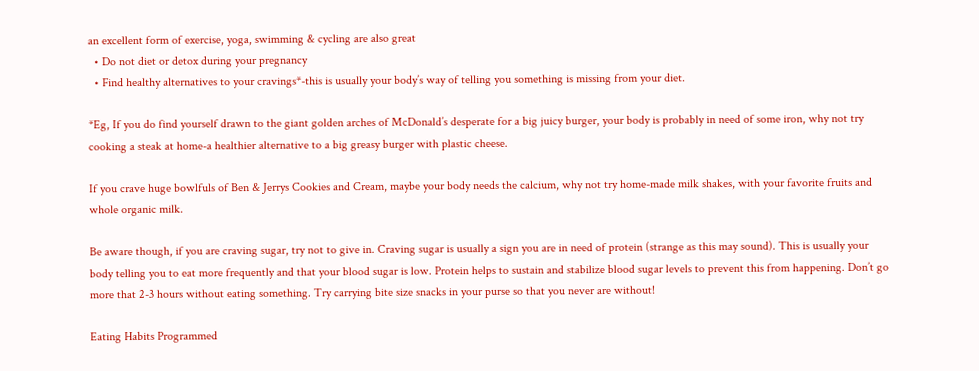an excellent form of exercise, yoga, swimming & cycling are also great
  • Do not diet or detox during your pregnancy
  • Find healthy alternatives to your cravings*-this is usually your body’s way of telling you something is missing from your diet.

*Eg, If you do find yourself drawn to the giant golden arches of McDonald’s desperate for a big juicy burger, your body is probably in need of some iron, why not try cooking a steak at home-a healthier alternative to a big greasy burger with plastic cheese.

If you crave huge bowlfuls of Ben & Jerrys Cookies and Cream, maybe your body needs the calcium, why not try home-made milk shakes, with your favorite fruits and whole organic milk.

Be aware though, if you are craving sugar, try not to give in. Craving sugar is usually a sign you are in need of protein (strange as this may sound). This is usually your body telling you to eat more frequently and that your blood sugar is low. Protein helps to sustain and stabilize blood sugar levels to prevent this from happening. Don’t go more that 2-3 hours without eating something. Try carrying bite size snacks in your purse so that you never are without!

Eating Habits Programmed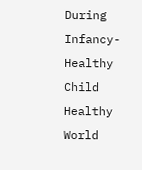During Infancy-Healthy Child Healthy World